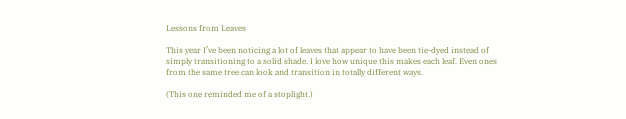Lessons from Leaves

This year I’ve been noticing a lot of leaves that appear to have been tie-dyed instead of simply transitioning to a solid shade. I love how unique this makes each leaf. Even ones from the same tree can look and transition in totally different ways.

(This one reminded me of a stoplight.)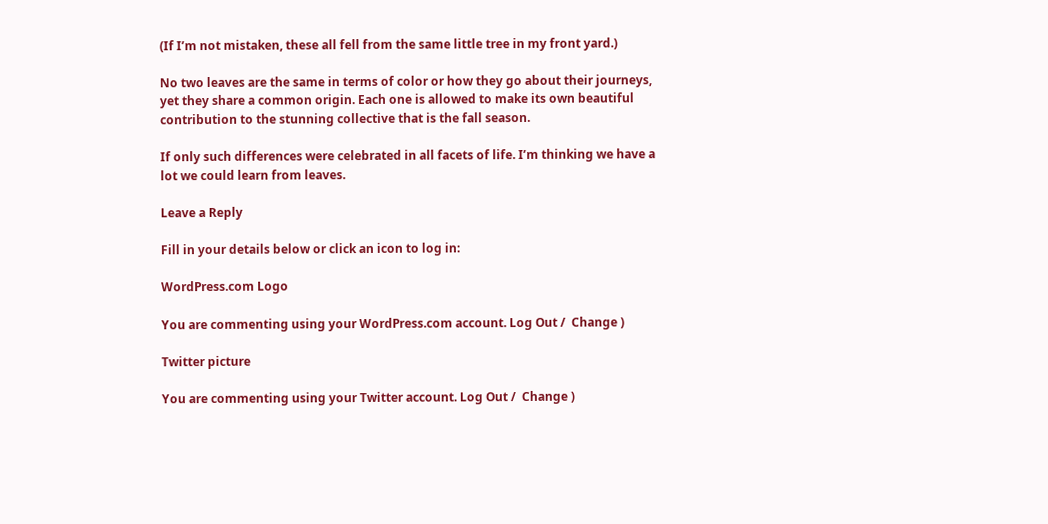(If I’m not mistaken, these all fell from the same little tree in my front yard.)

No two leaves are the same in terms of color or how they go about their journeys, yet they share a common origin. Each one is allowed to make its own beautiful contribution to the stunning collective that is the fall season.

If only such differences were celebrated in all facets of life. I’m thinking we have a lot we could learn from leaves.

Leave a Reply

Fill in your details below or click an icon to log in:

WordPress.com Logo

You are commenting using your WordPress.com account. Log Out /  Change )

Twitter picture

You are commenting using your Twitter account. Log Out /  Change )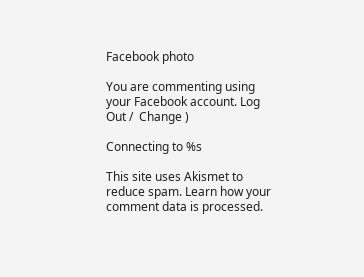Facebook photo

You are commenting using your Facebook account. Log Out /  Change )

Connecting to %s

This site uses Akismet to reduce spam. Learn how your comment data is processed.